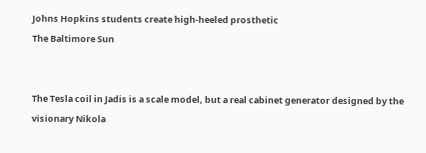Johns Hopkins students create high-heeled prosthetic
The Baltimore Sun


The Tesla coil in Jadis is a scale model, but a real cabinet generator designed by the visionary Nikola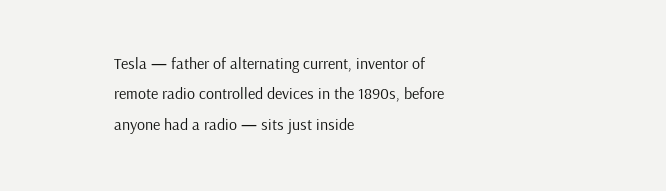Tesla — father of alternating current, inventor of remote radio controlled devices in the 1890s, before anyone had a radio — sits just inside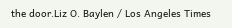the door.Liz O. Baylen / Los Angeles Times